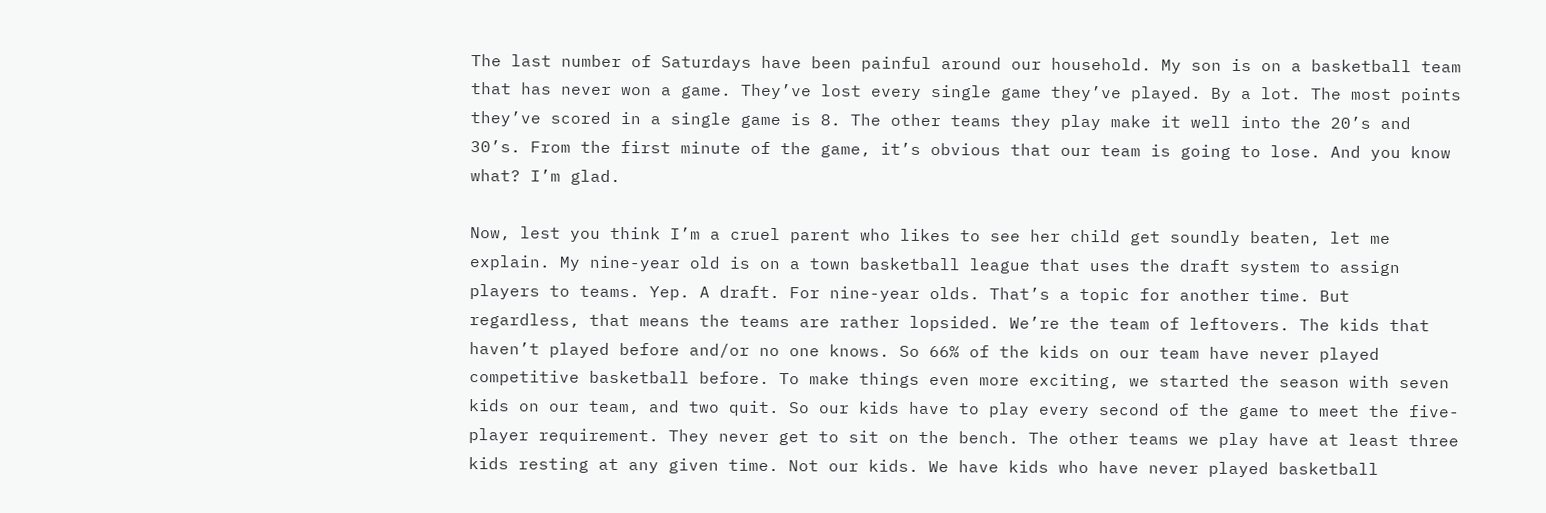The last number of Saturdays have been painful around our household. My son is on a basketball team that has never won a game. They’ve lost every single game they’ve played. By a lot. The most points they’ve scored in a single game is 8. The other teams they play make it well into the 20’s and 30’s. From the first minute of the game, it’s obvious that our team is going to lose. And you know what? I’m glad.

Now, lest you think I’m a cruel parent who likes to see her child get soundly beaten, let me explain. My nine-year old is on a town basketball league that uses the draft system to assign players to teams. Yep. A draft. For nine-year olds. That’s a topic for another time. But regardless, that means the teams are rather lopsided. We’re the team of leftovers. The kids that haven’t played before and/or no one knows. So 66% of the kids on our team have never played competitive basketball before. To make things even more exciting, we started the season with seven kids on our team, and two quit. So our kids have to play every second of the game to meet the five-player requirement. They never get to sit on the bench. The other teams we play have at least three kids resting at any given time. Not our kids. We have kids who have never played basketball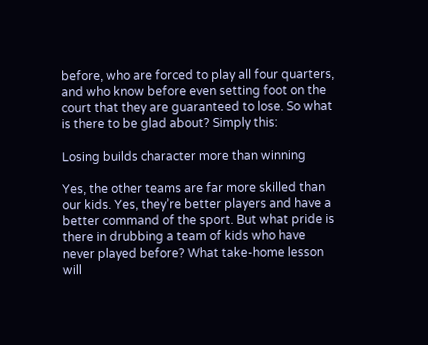before, who are forced to play all four quarters, and who know before even setting foot on the court that they are guaranteed to lose. So what is there to be glad about? Simply this:

Losing builds character more than winning

Yes, the other teams are far more skilled than our kids. Yes, they’re better players and have a better command of the sport. But what pride is there in drubbing a team of kids who have never played before? What take-home lesson will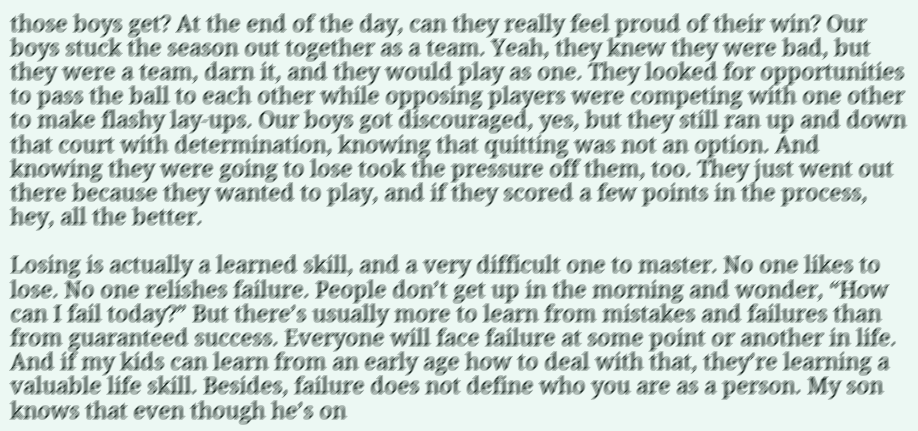those boys get? At the end of the day, can they really feel proud of their win? Our boys stuck the season out together as a team. Yeah, they knew they were bad, but they were a team, darn it, and they would play as one. They looked for opportunities to pass the ball to each other while opposing players were competing with one other to make flashy lay-ups. Our boys got discouraged, yes, but they still ran up and down that court with determination, knowing that quitting was not an option. And knowing they were going to lose took the pressure off them, too. They just went out there because they wanted to play, and if they scored a few points in the process, hey, all the better.

Losing is actually a learned skill, and a very difficult one to master. No one likes to lose. No one relishes failure. People don’t get up in the morning and wonder, “How can I fail today?” But there’s usually more to learn from mistakes and failures than from guaranteed success. Everyone will face failure at some point or another in life. And if my kids can learn from an early age how to deal with that, they’re learning a valuable life skill. Besides, failure does not define who you are as a person. My son knows that even though he’s on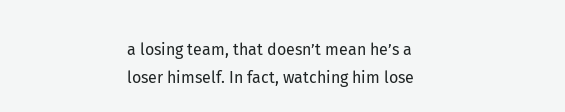a losing team, that doesn’t mean he’s a loser himself. In fact, watching him lose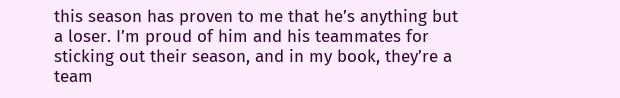this season has proven to me that he’s anything but a loser. I’m proud of him and his teammates for sticking out their season, and in my book, they’re a team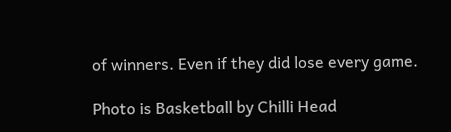of winners. Even if they did lose every game.

Photo is Basketball by Chilli Head